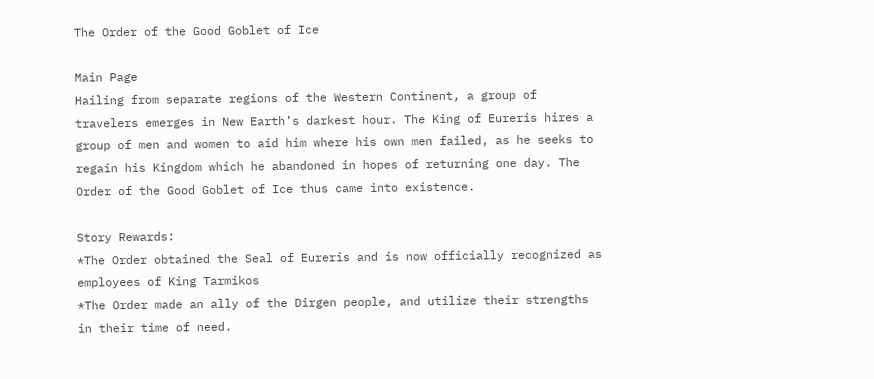The Order of the Good Goblet of Ice

Main Page
Hailing from separate regions of the Western Continent, a group of travelers emerges in New Earth’s darkest hour. The King of Eureris hires a group of men and women to aid him where his own men failed, as he seeks to regain his Kingdom which he abandoned in hopes of returning one day. The Order of the Good Goblet of Ice thus came into existence.

Story Rewards:
*The Order obtained the Seal of Eureris and is now officially recognized as employees of King Tarmikos
*The Order made an ally of the Dirgen people, and utilize their strengths in their time of need.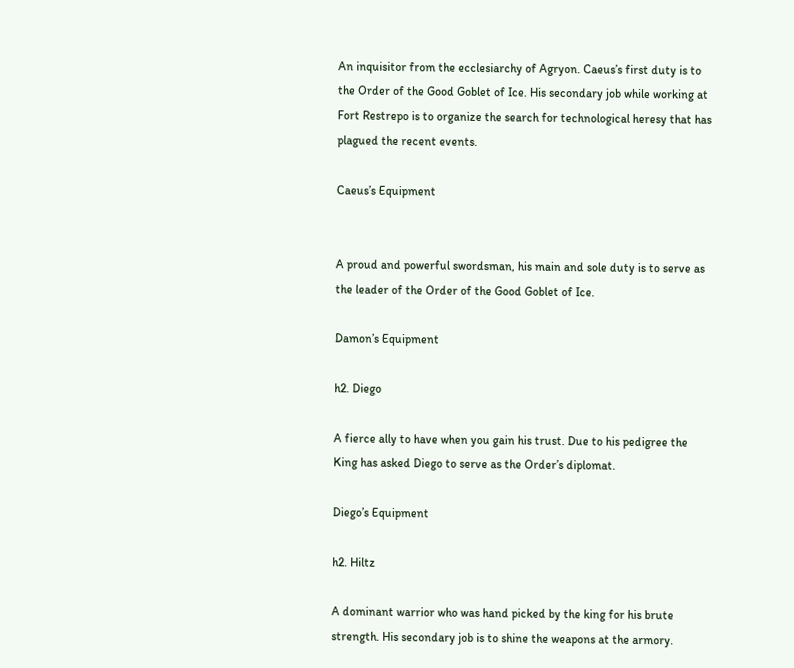An inquisitor from the ecclesiarchy of Agryon. Caeus’s first duty is to the Order of the Good Goblet of Ice. His secondary job while working at Fort Restrepo is to organize the search for technological heresy that has plagued the recent events.

Caeus’s Equipment


A proud and powerful swordsman, his main and sole duty is to serve as the leader of the Order of the Good Goblet of Ice.

Damon’s Equipment

h2. Diego

A fierce ally to have when you gain his trust. Due to his pedigree the King has asked Diego to serve as the Order’s diplomat.

Diego’s Equipment

h2. Hiltz

A dominant warrior who was hand picked by the king for his brute strength. His secondary job is to shine the weapons at the armory.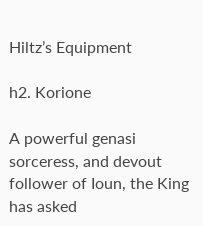Hiltz’s Equipment

h2. Korione

A powerful genasi sorceress, and devout follower of Ioun, the King has asked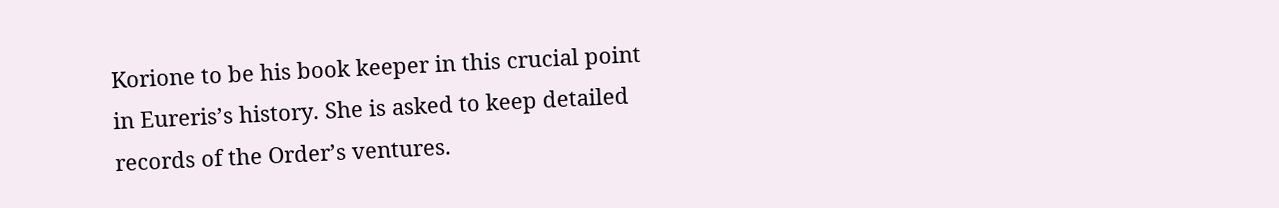Korione to be his book keeper in this crucial point in Eureris’s history. She is asked to keep detailed records of the Order’s ventures.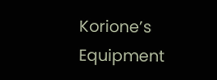Korione’s Equipment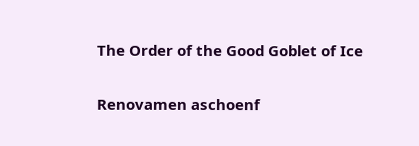The Order of the Good Goblet of Ice

Renovamen aschoenf